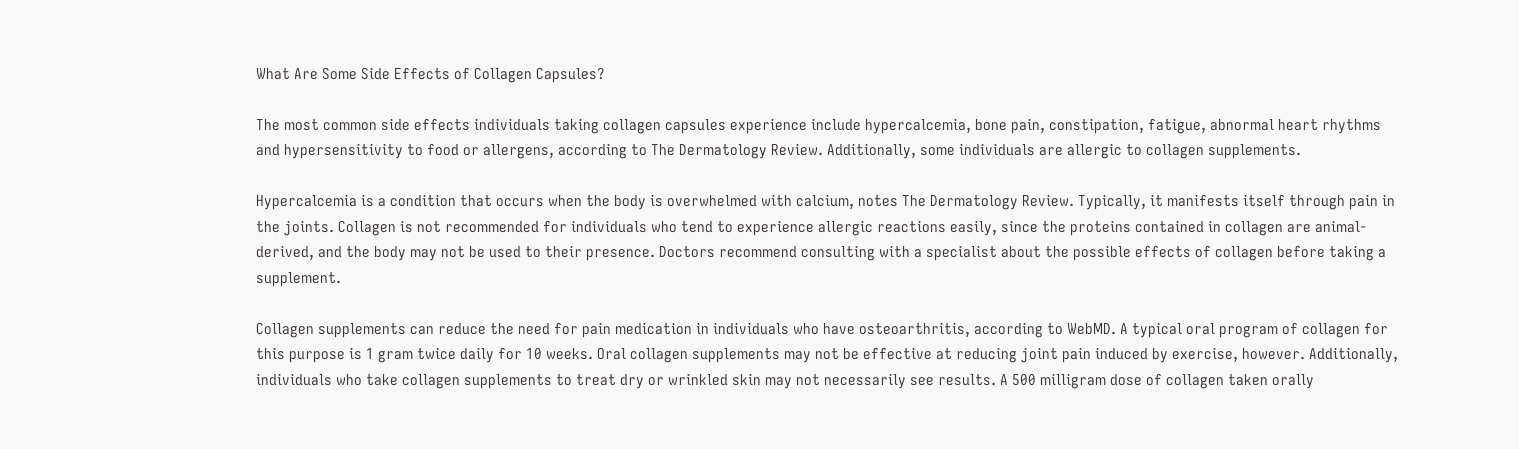What Are Some Side Effects of Collagen Capsules?

The most common side effects individuals taking collagen capsules experience include hypercalcemia, bone pain, constipation, fatigue, abnormal heart rhythms and hypersensitivity to food or allergens, according to The Dermatology Review. Additionally, some individuals are allergic to collagen supplements.

Hypercalcemia is a condition that occurs when the body is overwhelmed with calcium, notes The Dermatology Review. Typically, it manifests itself through pain in the joints. Collagen is not recommended for individuals who tend to experience allergic reactions easily, since the proteins contained in collagen are animal-derived, and the body may not be used to their presence. Doctors recommend consulting with a specialist about the possible effects of collagen before taking a supplement.

Collagen supplements can reduce the need for pain medication in individuals who have osteoarthritis, according to WebMD. A typical oral program of collagen for this purpose is 1 gram twice daily for 10 weeks. Oral collagen supplements may not be effective at reducing joint pain induced by exercise, however. Additionally, individuals who take collagen supplements to treat dry or wrinkled skin may not necessarily see results. A 500 milligram dose of collagen taken orally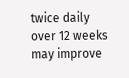twice daily over 12 weeks may improve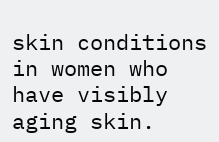skin conditions in women who have visibly aging skin.